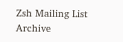Zsh Mailing List Archive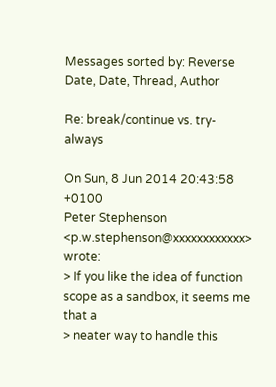Messages sorted by: Reverse Date, Date, Thread, Author

Re: break/continue vs. try-always

On Sun, 8 Jun 2014 20:43:58 +0100
Peter Stephenson <p.w.stephenson@xxxxxxxxxxxx> wrote:
> If you like the idea of function scope as a sandbox, it seems me that a
> neater way to handle this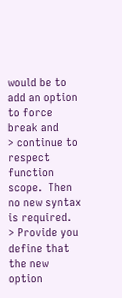would be to add an option to force break and
> continue to respect function scope.  Then no new syntax is required.
> Provide you define that the new option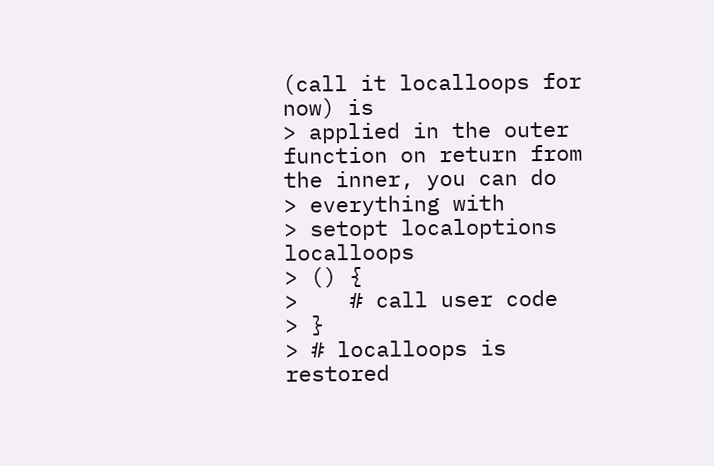(call it localloops for now) is
> applied in the outer function on return from the inner, you can do
> everything with
> setopt localoptions localloops
> () {
>    # call user code
> }
> # localloops is restored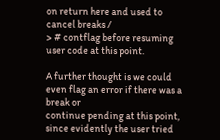on return here and used to cancel breaks /
> # contflag before resuming user code at this point.

A further thought is we could even flag an error if there was a break or
continue pending at this point, since evidently the user tried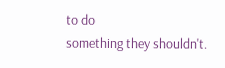to do
something they shouldn't.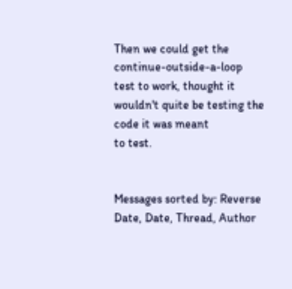Then we could get the continue-outside-a-loop
test to work, thought it wouldn't quite be testing the code it was meant
to test.


Messages sorted by: Reverse Date, Date, Thread, Author